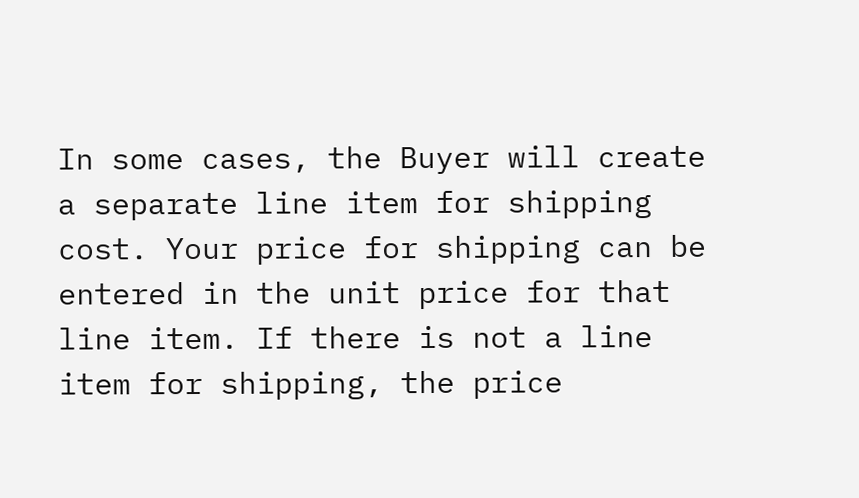In some cases, the Buyer will create a separate line item for shipping cost. Your price for shipping can be entered in the unit price for that line item. If there is not a line item for shipping, the price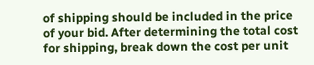of shipping should be included in the price of your bid. After determining the total cost for shipping, break down the cost per unit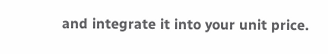and integrate it into your unit price.